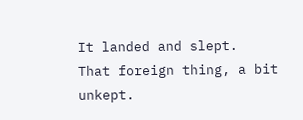It landed and slept.
That foreign thing, a bit unkept.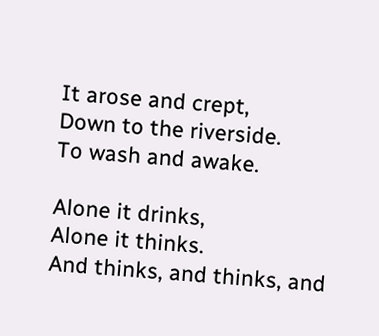It arose and crept,
Down to the riverside.
To wash and awake.

Alone it drinks,
Alone it thinks.
And thinks, and thinks, and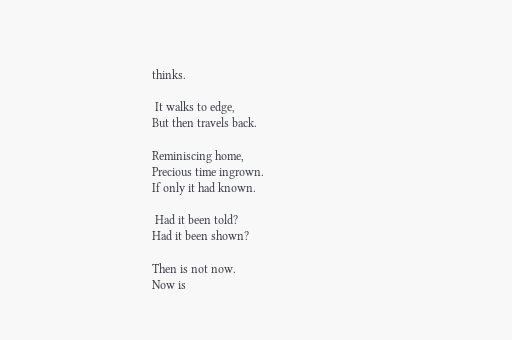thinks.

 It walks to edge,
But then travels back.

Reminiscing home,
Precious time ingrown.
If only it had known.

 Had it been told?
Had it been shown?

Then is not now.
Now is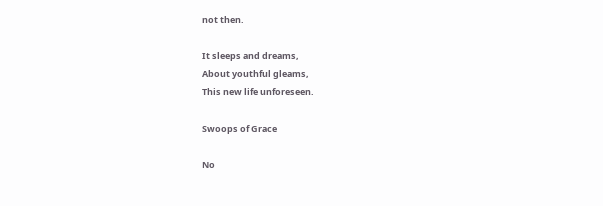not then.

It sleeps and dreams,
About youthful gleams,
This new life unforeseen.

Swoops of Grace

No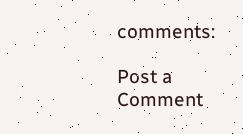comments:

Post a Comment